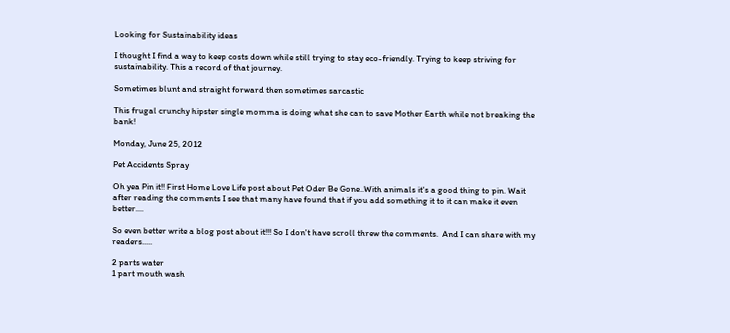Looking for Sustainability ideas

I thought I find a way to keep costs down while still trying to stay eco-friendly. Trying to keep striving for sustainability. This a record of that journey.

Sometimes blunt and straight forward then sometimes sarcastic

This frugal crunchy hipster single momma is doing what she can to save Mother Earth while not breaking the bank!

Monday, June 25, 2012

Pet Accidents Spray

Oh yea Pin it!! First Home Love Life post about Pet Oder Be Gone..With animals it's a good thing to pin. Wait after reading the comments I see that many have found that if you add something it to it can make it even better....

So even better write a blog post about it!!! So I don't have scroll threw the comments.  And I can share with my readers.....

2 parts water
1 part mouth wash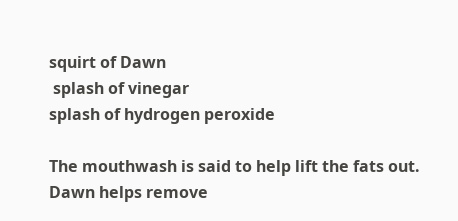squirt of Dawn
 splash of vinegar
splash of hydrogen peroxide

The mouthwash is said to help lift the fats out. Dawn helps remove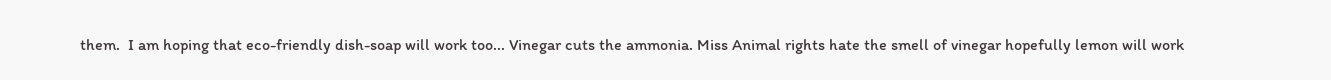them.  I am hoping that eco-friendly dish-soap will work too... Vinegar cuts the ammonia. Miss Animal rights hate the smell of vinegar hopefully lemon will work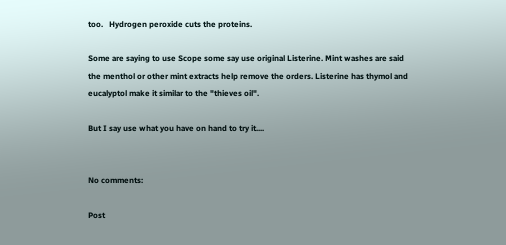too.   Hydrogen peroxide cuts the proteins.

Some are saying to use Scope some say use original Listerine. Mint washes are said the menthol or other mint extracts help remove the orders. Listerine has thymol and eucalyptol make it similar to the "thieves oil".

But I say use what you have on hand to try it....


No comments:

Post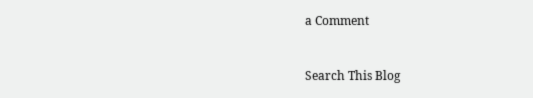a Comment


Search This Blog